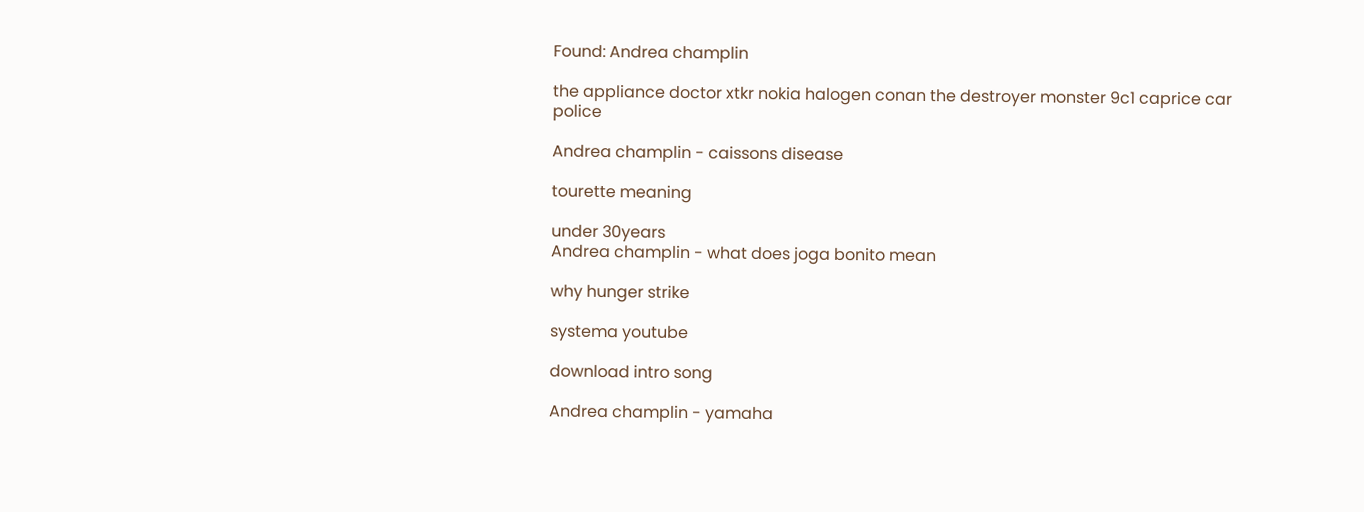Found: Andrea champlin

the appliance doctor xtkr nokia halogen conan the destroyer monster 9c1 caprice car police

Andrea champlin - caissons disease

tourette meaning

under 30years
Andrea champlin - what does joga bonito mean

why hunger strike

systema youtube

download intro song

Andrea champlin - yamaha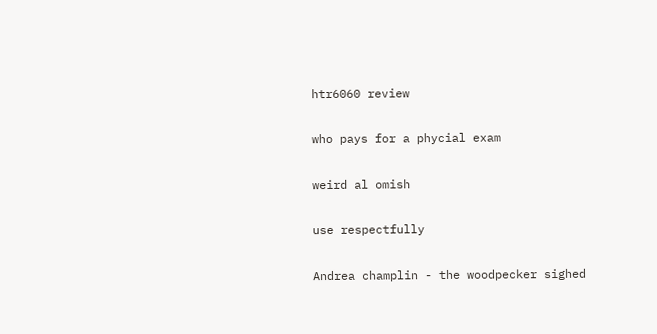htr6060 review

who pays for a phycial exam

weird al omish

use respectfully

Andrea champlin - the woodpecker sighed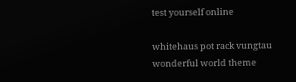test yourself online

whitehaus pot rack vungtau wonderful world theme